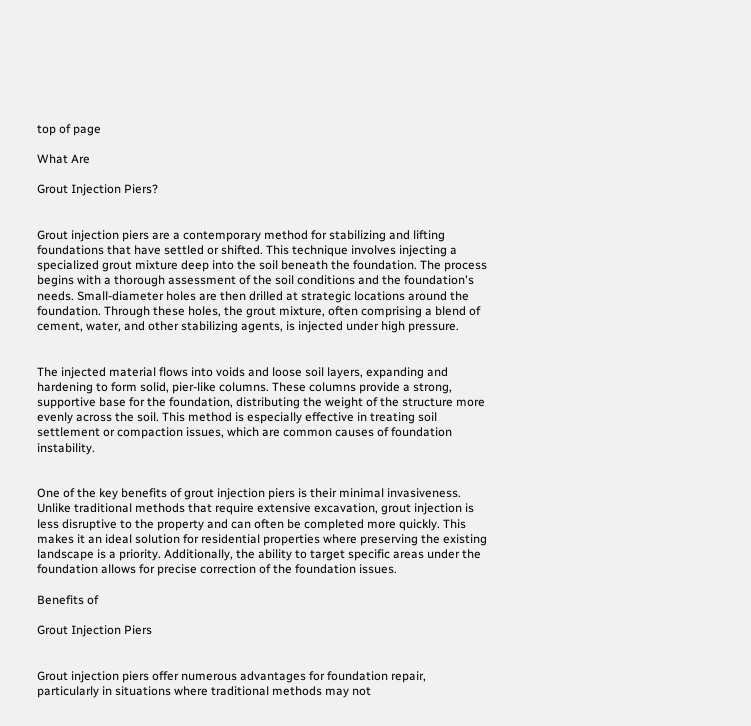top of page

What Are

Grout Injection Piers?


Grout injection piers are a contemporary method for stabilizing and lifting foundations that have settled or shifted. This technique involves injecting a specialized grout mixture deep into the soil beneath the foundation. The process begins with a thorough assessment of the soil conditions and the foundation's needs. Small-diameter holes are then drilled at strategic locations around the foundation. Through these holes, the grout mixture, often comprising a blend of cement, water, and other stabilizing agents, is injected under high pressure.


The injected material flows into voids and loose soil layers, expanding and hardening to form solid, pier-like columns. These columns provide a strong, supportive base for the foundation, distributing the weight of the structure more evenly across the soil. This method is especially effective in treating soil settlement or compaction issues, which are common causes of foundation instability.


One of the key benefits of grout injection piers is their minimal invasiveness. Unlike traditional methods that require extensive excavation, grout injection is less disruptive to the property and can often be completed more quickly. This makes it an ideal solution for residential properties where preserving the existing landscape is a priority. Additionally, the ability to target specific areas under the foundation allows for precise correction of the foundation issues.

Benefits of

Grout Injection Piers


Grout injection piers offer numerous advantages for foundation repair, particularly in situations where traditional methods may not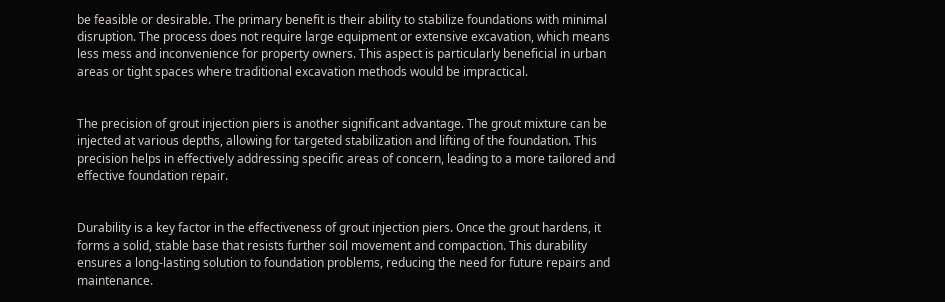be feasible or desirable. The primary benefit is their ability to stabilize foundations with minimal disruption. The process does not require large equipment or extensive excavation, which means less mess and inconvenience for property owners. This aspect is particularly beneficial in urban areas or tight spaces where traditional excavation methods would be impractical.


The precision of grout injection piers is another significant advantage. The grout mixture can be injected at various depths, allowing for targeted stabilization and lifting of the foundation. This precision helps in effectively addressing specific areas of concern, leading to a more tailored and effective foundation repair.


Durability is a key factor in the effectiveness of grout injection piers. Once the grout hardens, it forms a solid, stable base that resists further soil movement and compaction. This durability ensures a long-lasting solution to foundation problems, reducing the need for future repairs and maintenance.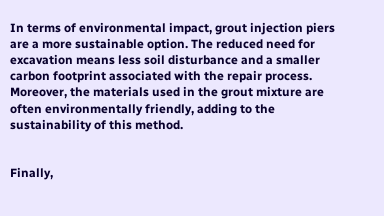In terms of environmental impact, grout injection piers are a more sustainable option. The reduced need for excavation means less soil disturbance and a smaller carbon footprint associated with the repair process. Moreover, the materials used in the grout mixture are often environmentally friendly, adding to the sustainability of this method.


Finally,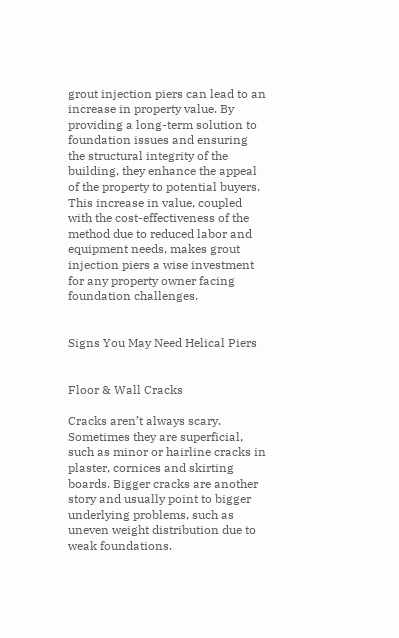grout injection piers can lead to an increase in property value. By providing a long-term solution to foundation issues and ensuring the structural integrity of the building, they enhance the appeal of the property to potential buyers. This increase in value, coupled with the cost-effectiveness of the method due to reduced labor and equipment needs, makes grout injection piers a wise investment for any property owner facing foundation challenges.


Signs You May Need Helical Piers


Floor & Wall Cracks

Cracks aren’t always scary. Sometimes they are superficial, such as minor or hairline cracks in plaster, cornices and skirting boards. Bigger cracks are another story and usually point to bigger underlying problems, such as uneven weight distribution due to weak foundations.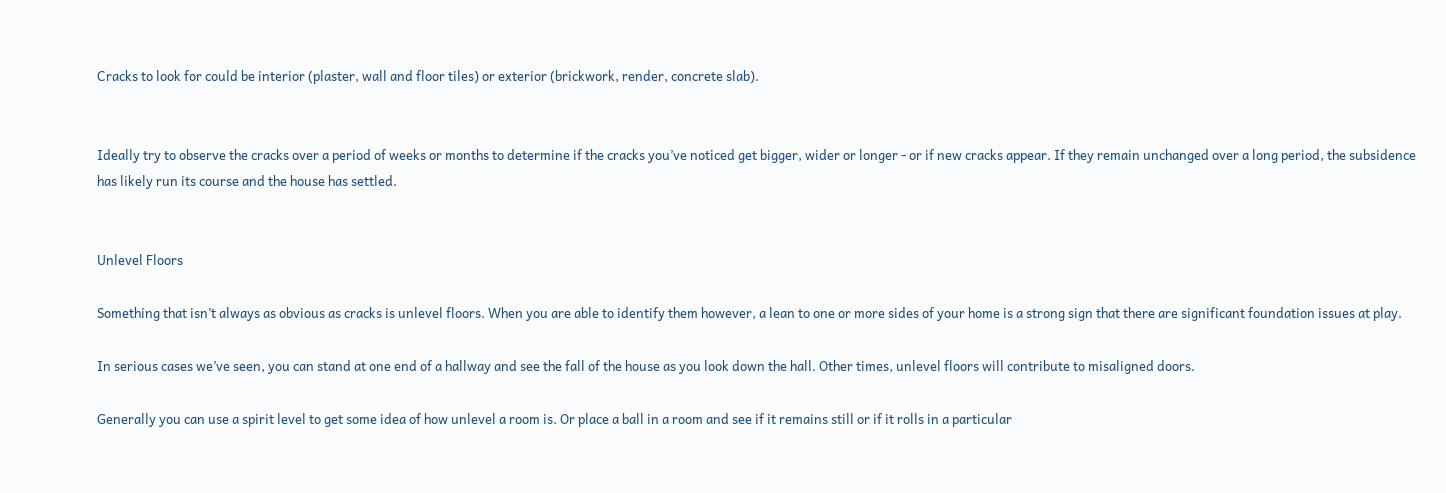Cracks to look for could be interior (plaster, wall and floor tiles) or exterior (brickwork, render, concrete slab).


Ideally try to observe the cracks over a period of weeks or months to determine if the cracks you’ve noticed get bigger, wider or longer - or if new cracks appear. If they remain unchanged over a long period, the subsidence has likely run its course and the house has settled.


Unlevel Floors

Something that isn’t always as obvious as cracks is unlevel floors. When you are able to identify them however, a lean to one or more sides of your home is a strong sign that there are significant foundation issues at play.

In serious cases we’ve seen, you can stand at one end of a hallway and see the fall of the house as you look down the hall. Other times, unlevel floors will contribute to misaligned doors.

Generally you can use a spirit level to get some idea of how unlevel a room is. Or place a ball in a room and see if it remains still or if it rolls in a particular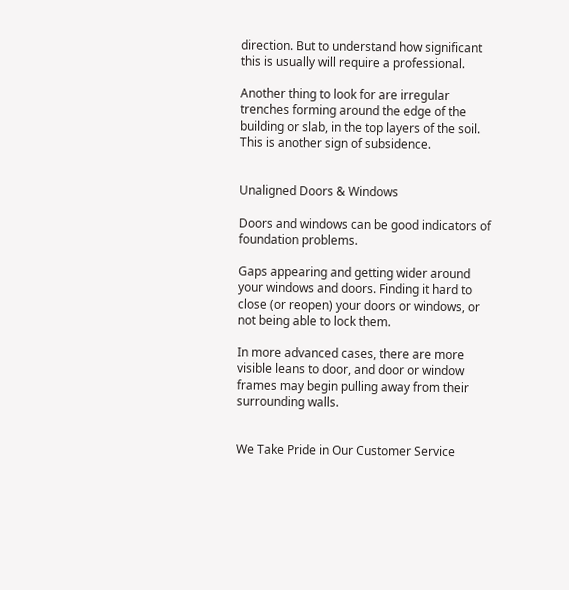direction. But to understand how significant this is usually will require a professional.

Another thing to look for are irregular trenches forming around the edge of the building or slab, in the top layers of the soil. This is another sign of subsidence.


Unaligned Doors & Windows

Doors and windows can be good indicators of foundation problems.

Gaps appearing and getting wider around your windows and doors. Finding it hard to close (or reopen) your doors or windows, or not being able to lock them.

In more advanced cases, there are more visible leans to door, and door or window frames may begin pulling away from their surrounding walls.


We Take Pride in Our Customer Service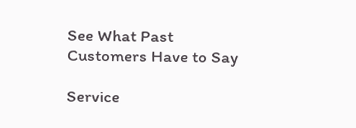See What Past Customers Have to Say

Service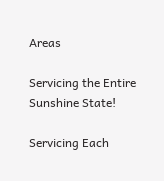Areas

Servicing the Entire Sunshine State!

Servicing Each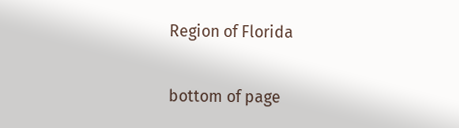Region of Florida

bottom of page